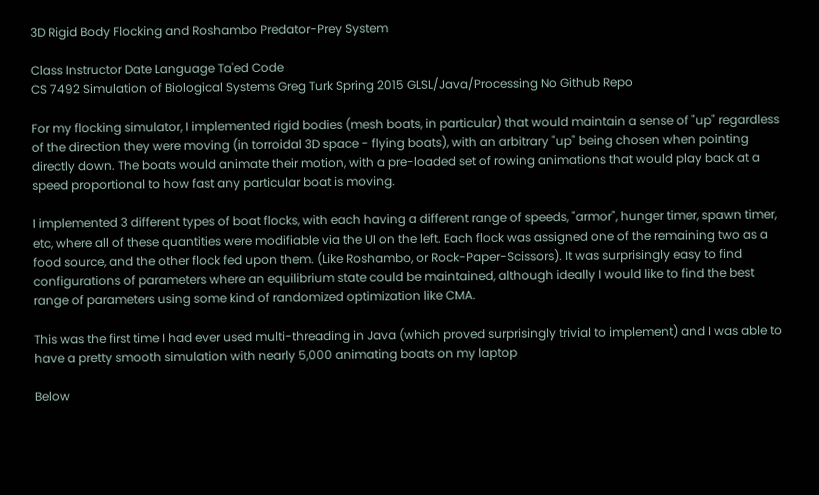3D Rigid Body Flocking and Roshambo Predator-Prey System

Class Instructor Date Language Ta'ed Code
CS 7492 Simulation of Biological Systems Greg Turk Spring 2015 GLSL/Java/Processing No Github Repo

For my flocking simulator, I implemented rigid bodies (mesh boats, in particular) that would maintain a sense of "up" regardless of the direction they were moving (in torroidal 3D space - flying boats), with an arbitrary "up" being chosen when pointing directly down. The boats would animate their motion, with a pre-loaded set of rowing animations that would play back at a speed proportional to how fast any particular boat is moving.

I implemented 3 different types of boat flocks, with each having a different range of speeds, "armor", hunger timer, spawn timer, etc, where all of these quantities were modifiable via the UI on the left. Each flock was assigned one of the remaining two as a food source, and the other flock fed upon them. (Like Roshambo, or Rock-Paper-Scissors). It was surprisingly easy to find configurations of parameters where an equilibrium state could be maintained, although ideally I would like to find the best range of parameters using some kind of randomized optimization like CMA.

This was the first time I had ever used multi-threading in Java (which proved surprisingly trivial to implement) and I was able to have a pretty smooth simulation with nearly 5,000 animating boats on my laptop

Below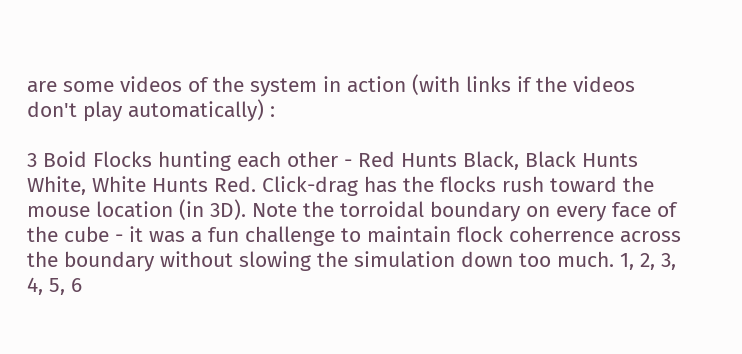are some videos of the system in action (with links if the videos don't play automatically) :

3 Boid Flocks hunting each other - Red Hunts Black, Black Hunts White, White Hunts Red. Click-drag has the flocks rush toward the mouse location (in 3D). Note the torroidal boundary on every face of the cube - it was a fun challenge to maintain flock coherrence across the boundary without slowing the simulation down too much. 1, 2, 3, 4, 5, 6